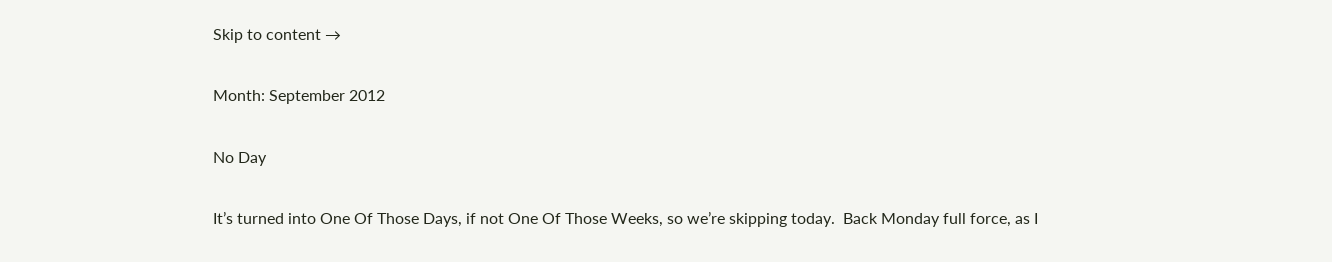Skip to content →

Month: September 2012

No Day

It’s turned into One Of Those Days, if not One Of Those Weeks, so we’re skipping today.  Back Monday full force, as I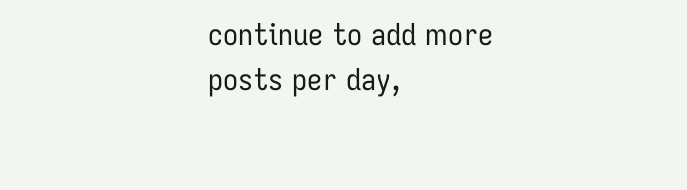continue to add more posts per day,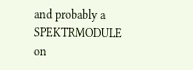and probably a SPEKTRMODULE on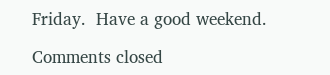Friday.  Have a good weekend.

Comments closed